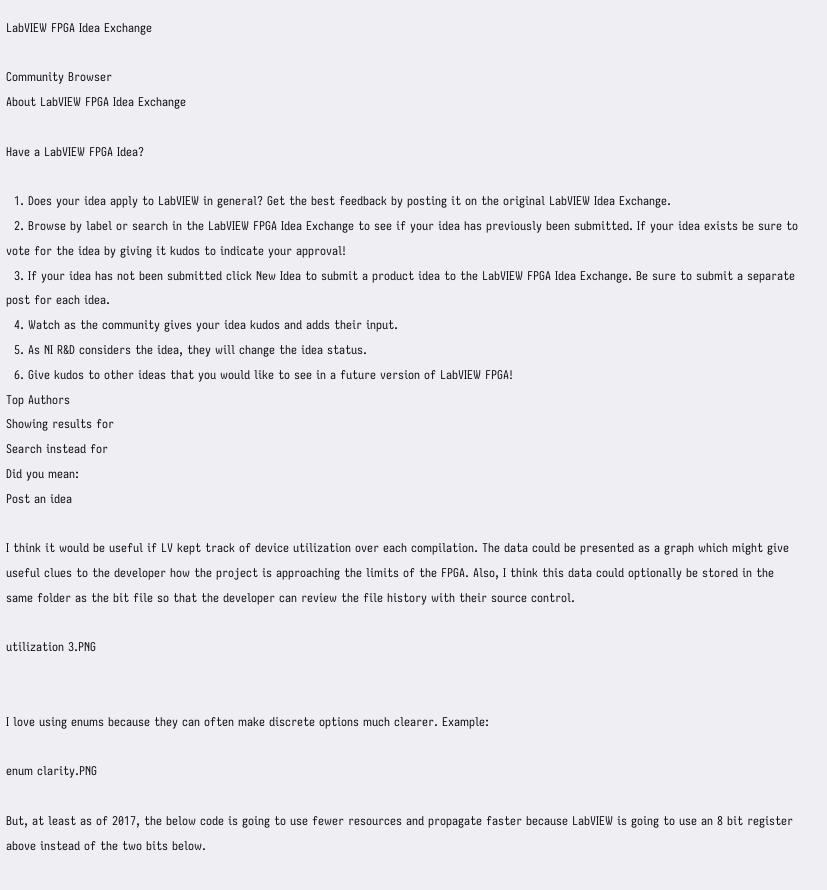LabVIEW FPGA Idea Exchange

Community Browser
About LabVIEW FPGA Idea Exchange

Have a LabVIEW FPGA Idea?

  1. Does your idea apply to LabVIEW in general? Get the best feedback by posting it on the original LabVIEW Idea Exchange.
  2. Browse by label or search in the LabVIEW FPGA Idea Exchange to see if your idea has previously been submitted. If your idea exists be sure to vote for the idea by giving it kudos to indicate your approval!
  3. If your idea has not been submitted click New Idea to submit a product idea to the LabVIEW FPGA Idea Exchange. Be sure to submit a separate post for each idea.
  4. Watch as the community gives your idea kudos and adds their input.
  5. As NI R&D considers the idea, they will change the idea status.
  6. Give kudos to other ideas that you would like to see in a future version of LabVIEW FPGA!
Top Authors
Showing results for
Search instead for
Did you mean:
Post an idea

I think it would be useful if LV kept track of device utilization over each compilation. The data could be presented as a graph which might give useful clues to the developer how the project is approaching the limits of the FPGA. Also, I think this data could optionally be stored in the same folder as the bit file so that the developer can review the file history with their source control.

utilization 3.PNG


I love using enums because they can often make discrete options much clearer. Example:

enum clarity.PNG

But, at least as of 2017, the below code is going to use fewer resources and propagate faster because LabVIEW is going to use an 8 bit register above instead of the two bits below.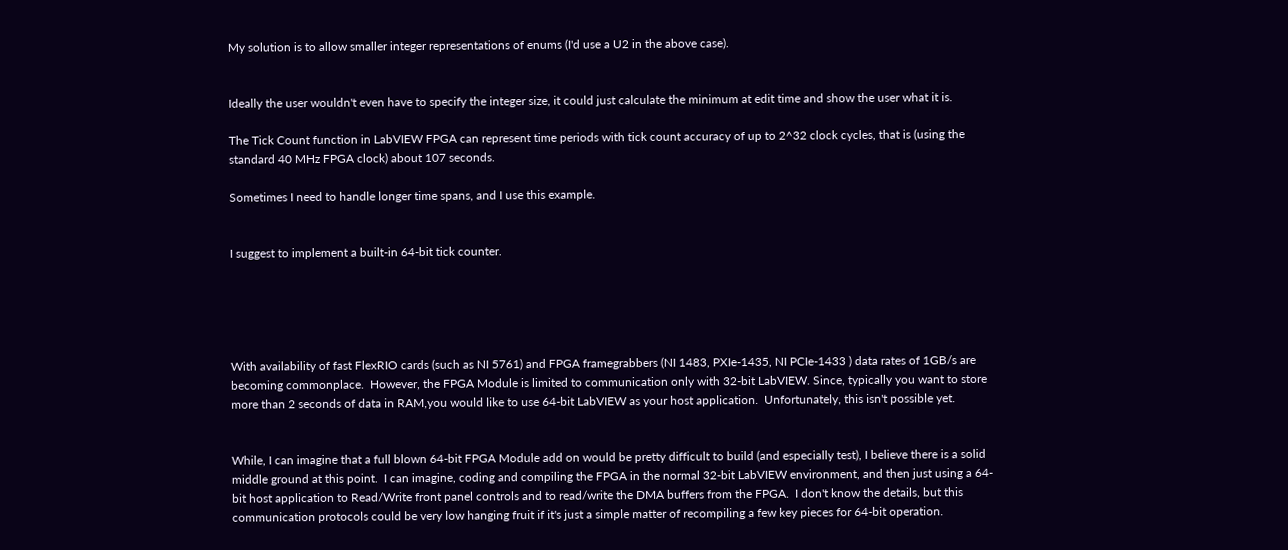My solution is to allow smaller integer representations of enums (I'd use a U2 in the above case).


Ideally the user wouldn't even have to specify the integer size, it could just calculate the minimum at edit time and show the user what it is.

The Tick Count function in LabVIEW FPGA can represent time periods with tick count accuracy of up to 2^32 clock cycles, that is (using the standard 40 MHz FPGA clock) about 107 seconds.

Sometimes I need to handle longer time spans, and I use this example.


I suggest to implement a built-in 64-bit tick counter.





With availability of fast FlexRIO cards (such as NI 5761) and FPGA framegrabbers (NI 1483, PXIe-1435, NI PCIe-1433 ) data rates of 1GB/s are becoming commonplace.  However, the FPGA Module is limited to communication only with 32-bit LabVIEW. Since, typically you want to store more than 2 seconds of data in RAM,you would like to use 64-bit LabVIEW as your host application.  Unfortunately, this isn't possible yet.


While, I can imagine that a full blown 64-bit FPGA Module add on would be pretty difficult to build (and especially test), I believe there is a solid middle ground at this point.  I can imagine, coding and compiling the FPGA in the normal 32-bit LabVIEW environment, and then just using a 64-bit host application to Read/Write front panel controls and to read/write the DMA buffers from the FPGA.  I don't know the details, but this communication protocols could be very low hanging fruit if it's just a simple matter of recompiling a few key pieces for 64-bit operation.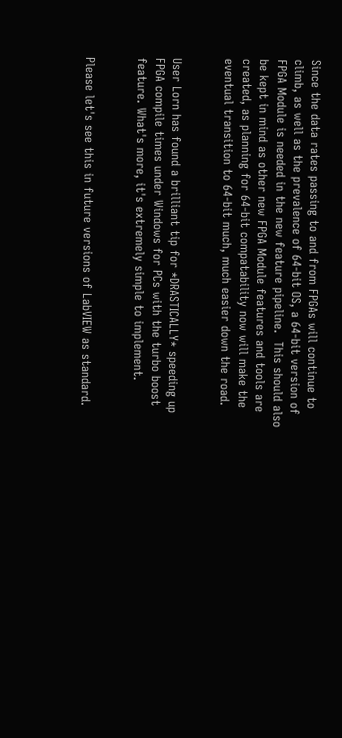Since the data rates passing to and from FPGAs will continue to climb, as well as the prevalence of 64-bit OS, a 64-bit version of FPGA Module is needed in the new feature pipeline.  This should also be kept in mind as other new FPGA Module features and tools are created, as planning for 64-bit compatability now will make the eventual transition to 64-bit much, much easier down the road.


User Lorn has found a brilliant tip for *DRASTICALLY* speeding up FPGA compile times under Windows for PCs with the turbo boost feature. What's more, it's extremely simple to implement.


Please let's see this in future versions of LabVIEW as standard.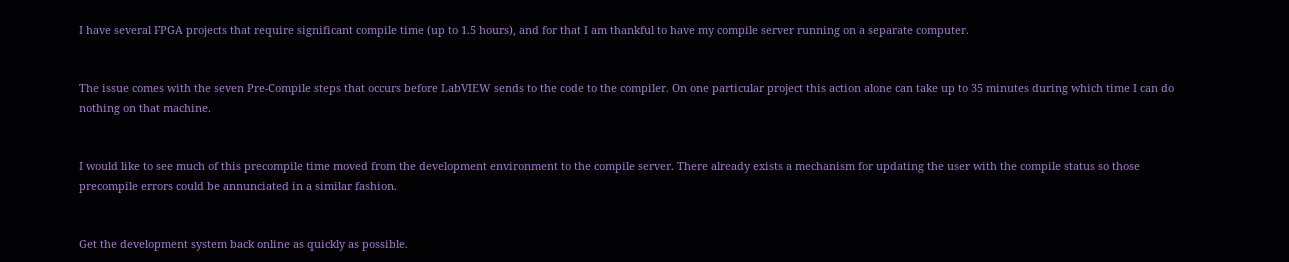I have several FPGA projects that require significant compile time (up to 1.5 hours), and for that I am thankful to have my compile server running on a separate computer.


The issue comes with the seven Pre-Compile steps that occurs before LabVIEW sends to the code to the compiler. On one particular project this action alone can take up to 35 minutes during which time I can do nothing on that machine.


I would like to see much of this precompile time moved from the development environment to the compile server. There already exists a mechanism for updating the user with the compile status so those precompile errors could be annunciated in a similar fashion.


Get the development system back online as quickly as possible.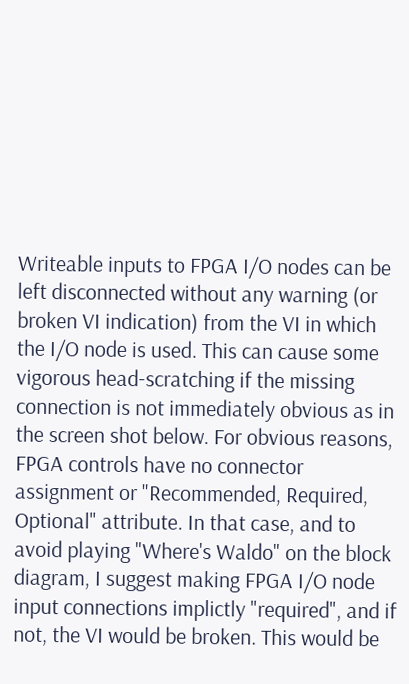Writeable inputs to FPGA I/O nodes can be left disconnected without any warning (or broken VI indication) from the VI in which the I/O node is used. This can cause some vigorous head-scratching if the missing connection is not immediately obvious as in the screen shot below. For obvious reasons, FPGA controls have no connector assignment or "Recommended, Required, Optional" attribute. In that case, and to avoid playing "Where's Waldo" on the block diagram, I suggest making FPGA I/O node input connections implictly "required", and if not, the VI would be broken. This would be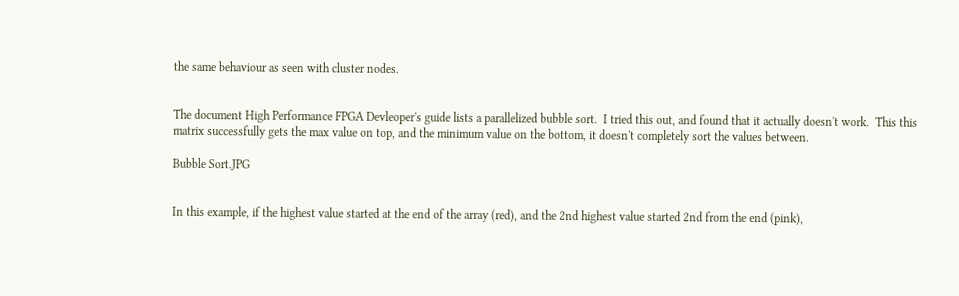the same behaviour as seen with cluster nodes.


The document High Performance FPGA Devleoper's guide lists a parallelized bubble sort.  I tried this out, and found that it actually doesn't work.  This this matrix successfully gets the max value on top, and the minimum value on the bottom, it doesn't completely sort the values between.

Bubble Sort.JPG


In this example, if the highest value started at the end of the array (red), and the 2nd highest value started 2nd from the end (pink),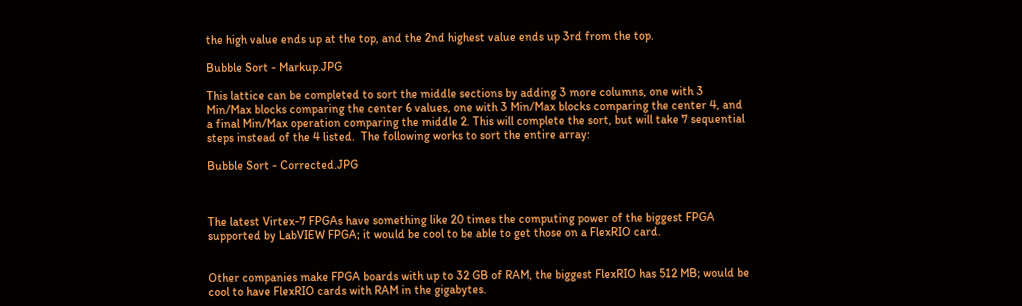the high value ends up at the top, and the 2nd highest value ends up 3rd from the top.

Bubble Sort - Markup.JPG

This lattice can be completed to sort the middle sections by adding 3 more columns, one with 3 Min/Max blocks comparing the center 6 values, one with 3 Min/Max blocks comparing the center 4, and a final Min/Max operation comparing the middle 2. This will complete the sort, but will take 7 sequential steps instead of the 4 listed.  The following works to sort the entire array:

Bubble Sort - Corrected.JPG



The latest Virtex-7 FPGAs have something like 20 times the computing power of the biggest FPGA supported by LabVIEW FPGA; it would be cool to be able to get those on a FlexRIO card.


Other companies make FPGA boards with up to 32 GB of RAM, the biggest FlexRIO has 512 MB; would be cool to have FlexRIO cards with RAM in the gigabytes.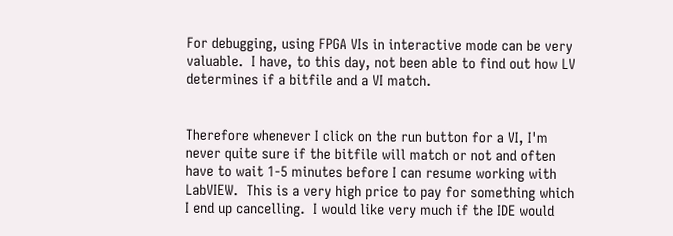For debugging, using FPGA VIs in interactive mode can be very valuable.  I have, to this day, not been able to find out how LV determines if a bitfile and a VI match.


Therefore whenever I click on the run button for a VI, I'm never quite sure if the bitfile will match or not and often have to wait 1-5 minutes before I can resume working with LabVIEW.  This is a very high price to pay for something which I end up cancelling.  I would like very much if the IDE would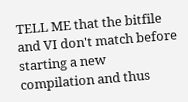TELL ME that the bitfile and VI don't match before starting a new compilation and thus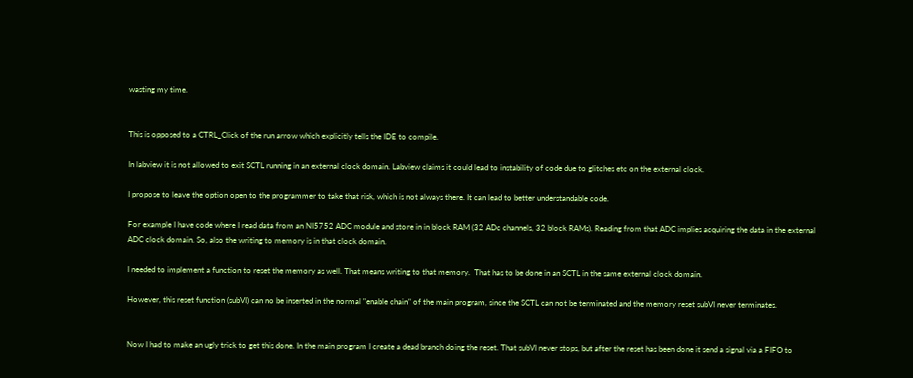wasting my time.


This is opposed to a CTRL_Click of the run arrow which explicitly tells the IDE to compile.

In labview it is not allowed to exit SCTL running in an external clock domain. Labview claims it could lead to instability of code due to glitches etc on the external clock.

I propose to leave the option open to the programmer to take that risk, which is not always there. It can lead to better understandable code.

For example I have code where I read data from an NI5752 ADC module and store in in block RAM (32 ADc channels, 32 block RAMs). Reading from that ADC implies acquiring the data in the external ADC clock domain. So, also the writing to memory is in that clock domain.

I needed to implement a function to reset the memory as well. That means writing to that memory.  That has to be done in an SCTL in the same external clock domain.

However, this reset function (subVI) can no be inserted in the normal "enable chain" of the main program, since the SCTL can not be terminated and the memory reset subVI never terminates.


Now I had to make an ugly trick to get this done. In the main program I create a dead branch doing the reset. That subVI never stops, but after the reset has been done it send a signal via a FIFO to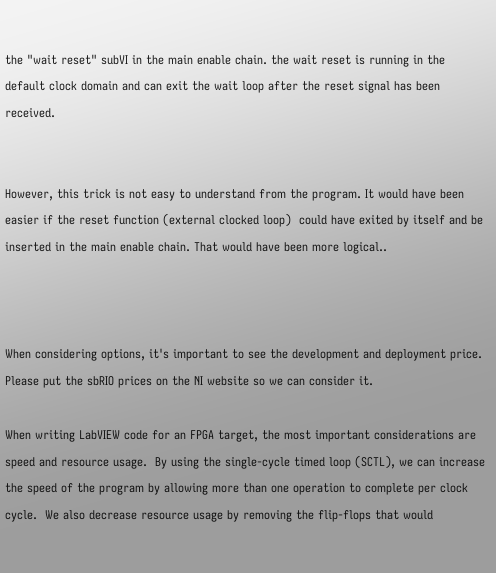the "wait reset" subVI in the main enable chain. the wait reset is running in the default clock domain and can exit the wait loop after the reset signal has been received.


However, this trick is not easy to understand from the program. It would have been easier if the reset function (external clocked loop)  could have exited by itself and be inserted in the main enable chain. That would have been more logical..



When considering options, it's important to see the development and deployment price. Please put the sbRIO prices on the NI website so we can consider it.

When writing LabVIEW code for an FPGA target, the most important considerations are speed and resource usage.  By using the single-cycle timed loop (SCTL), we can increase the speed of the program by allowing more than one operation to complete per clock cycle.  We also decrease resource usage by removing the flip-flops that would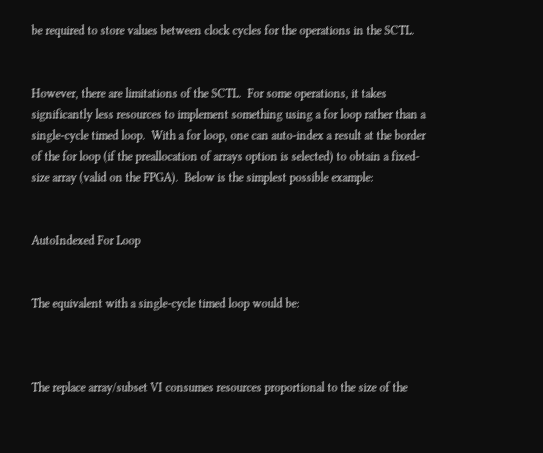be required to store values between clock cycles for the operations in the SCTL.


However, there are limitations of the SCTL.  For some operations, it takes significantly less resources to implement something using a for loop rather than a single-cycle timed loop.  With a for loop, one can auto-index a result at the border of the for loop (if the preallocation of arrays option is selected) to obtain a fixed-size array (valid on the FPGA).  Below is the simplest possible example:


AutoIndexed For Loop


The equivalent with a single-cycle timed loop would be:



The replace array/subset VI consumes resources proportional to the size of the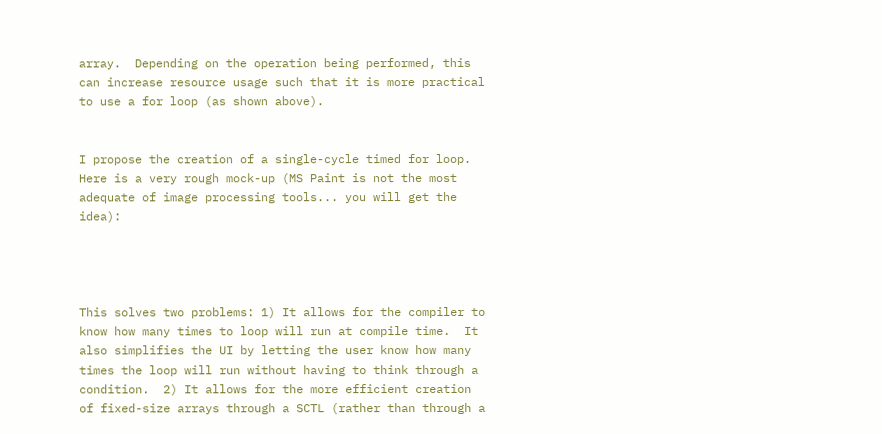array.  Depending on the operation being performed, this can increase resource usage such that it is more practical to use a for loop (as shown above).


I propose the creation of a single-cycle timed for loop.  Here is a very rough mock-up (MS Paint is not the most adequate of image processing tools... you will get the idea):




This solves two problems: 1) It allows for the compiler to know how many times to loop will run at compile time.  It also simplifies the UI by letting the user know how many times the loop will run without having to think through a condition.  2) It allows for the more efficient creation of fixed-size arrays through a SCTL (rather than through a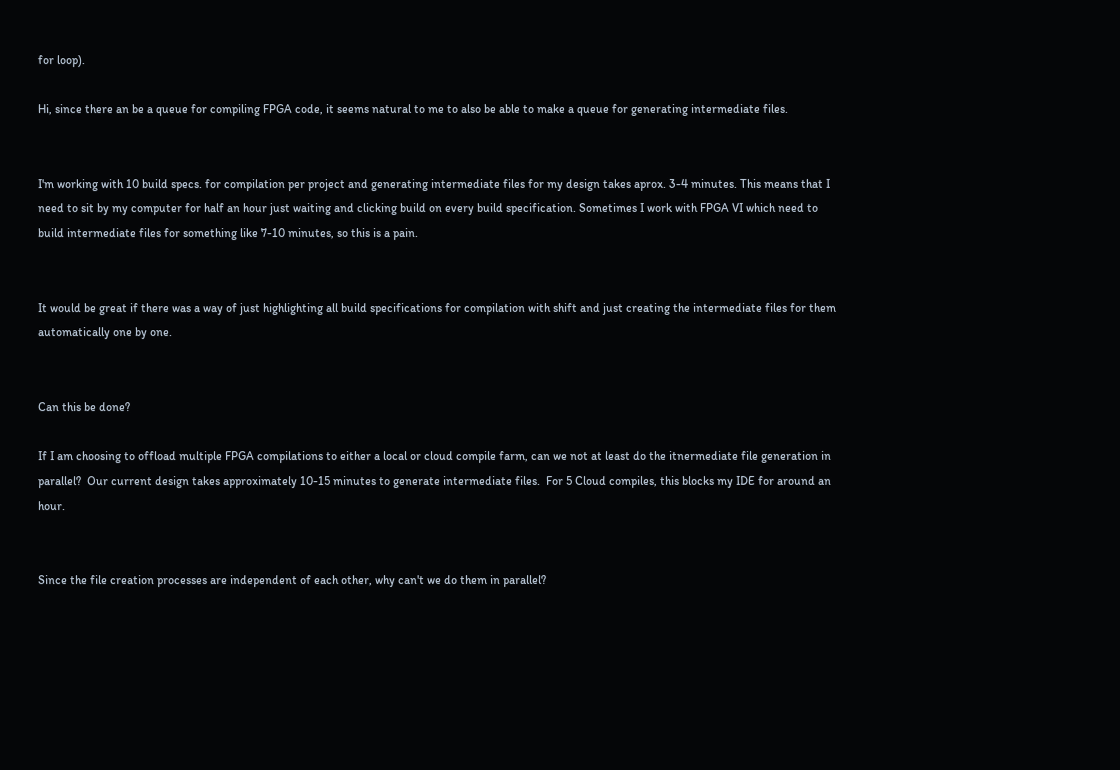for loop).

Hi, since there an be a queue for compiling FPGA code, it seems natural to me to also be able to make a queue for generating intermediate files.


I'm working with 10 build specs. for compilation per project and generating intermediate files for my design takes aprox. 3-4 minutes. This means that I need to sit by my computer for half an hour just waiting and clicking build on every build specification. Sometimes I work with FPGA VI which need to build intermediate files for something like 7-10 minutes, so this is a pain.


It would be great if there was a way of just highlighting all build specifications for compilation with shift and just creating the intermediate files for them automatically one by one.


Can this be done?

If I am choosing to offload multiple FPGA compilations to either a local or cloud compile farm, can we not at least do the itnermediate file generation in parallel?  Our current design takes approximately 10-15 minutes to generate intermediate files.  For 5 Cloud compiles, this blocks my IDE for around an hour.


Since the file creation processes are independent of each other, why can't we do them in parallel?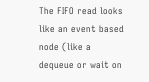The FIFO read looks like an event based node (like a dequeue or wait on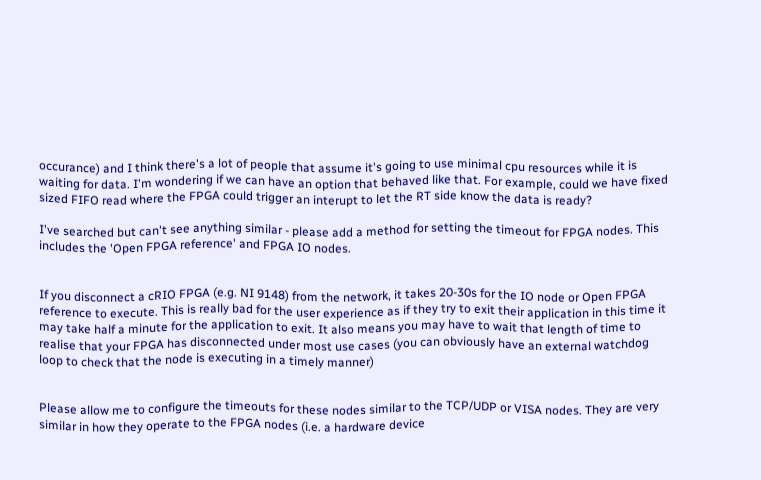occurance) and I think there's a lot of people that assume it's going to use minimal cpu resources while it is waiting for data. I'm wondering if we can have an option that behaved like that. For example, could we have fixed sized FIFO read where the FPGA could trigger an interupt to let the RT side know the data is ready?

I've searched but can't see anything similar - please add a method for setting the timeout for FPGA nodes. This includes the 'Open FPGA reference' and FPGA IO nodes.


If you disconnect a cRIO FPGA (e.g. NI 9148) from the network, it takes 20-30s for the IO node or Open FPGA reference to execute. This is really bad for the user experience as if they try to exit their application in this time it may take half a minute for the application to exit. It also means you may have to wait that length of time to realise that your FPGA has disconnected under most use cases (you can obviously have an external watchdog loop to check that the node is executing in a timely manner)


Please allow me to configure the timeouts for these nodes similar to the TCP/UDP or VISA nodes. They are very similar in how they operate to the FPGA nodes (i.e. a hardware device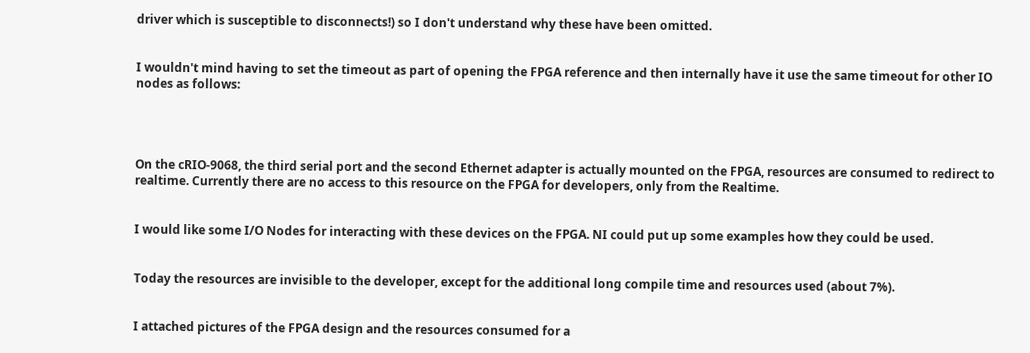driver which is susceptible to disconnects!) so I don't understand why these have been omitted.


I wouldn't mind having to set the timeout as part of opening the FPGA reference and then internally have it use the same timeout for other IO nodes as follows:




On the cRIO-9068, the third serial port and the second Ethernet adapter is actually mounted on the FPGA, resources are consumed to redirect to realtime. Currently there are no access to this resource on the FPGA for developers, only from the Realtime.


I would like some I/O Nodes for interacting with these devices on the FPGA. NI could put up some examples how they could be used.


Today the resources are invisible to the developer, except for the additional long compile time and resources used (about 7%).


I attached pictures of the FPGA design and the resources consumed for a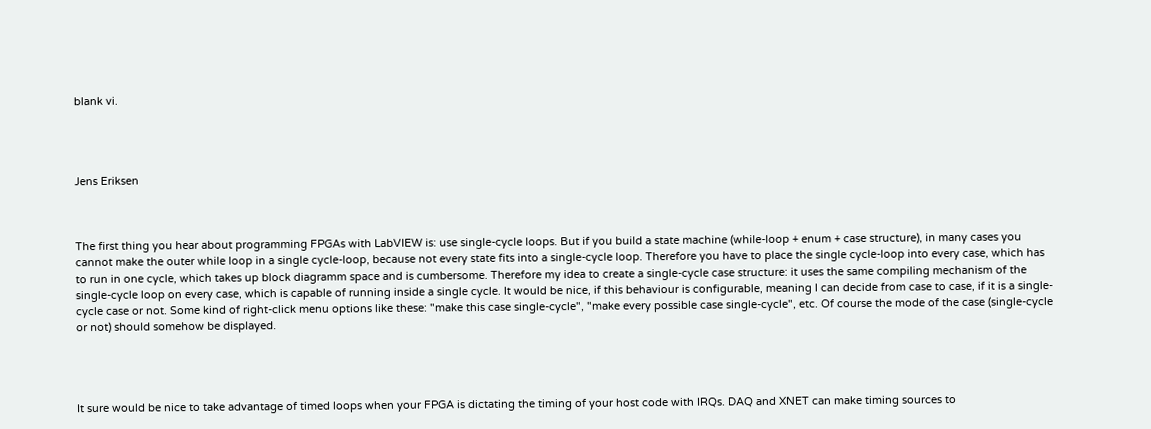blank vi.




Jens Eriksen



The first thing you hear about programming FPGAs with LabVIEW is: use single-cycle loops. But if you build a state machine (while-loop + enum + case structure), in many cases you cannot make the outer while loop in a single cycle-loop, because not every state fits into a single-cycle loop. Therefore you have to place the single cycle-loop into every case, which has to run in one cycle, which takes up block diagramm space and is cumbersome. Therefore my idea to create a single-cycle case structure: it uses the same compiling mechanism of the single-cycle loop on every case, which is capable of running inside a single cycle. It would be nice, if this behaviour is configurable, meaning I can decide from case to case, if it is a single-cycle case or not. Some kind of right-click menu options like these: "make this case single-cycle", "make every possible case single-cycle", etc. Of course the mode of the case (single-cycle or not) should somehow be displayed.




It sure would be nice to take advantage of timed loops when your FPGA is dictating the timing of your host code with IRQs. DAQ and XNET can make timing sources to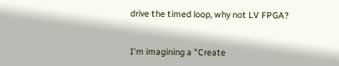drive the timed loop, why not LV FPGA?


I'm imagining a "Create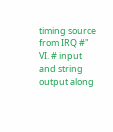timing source from IRQ #" VI. # input and string output along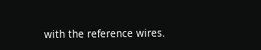with the reference wires.